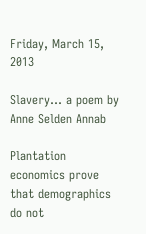Friday, March 15, 2013

Slavery... a poem by Anne Selden Annab

Plantation economics prove
that demographics
do not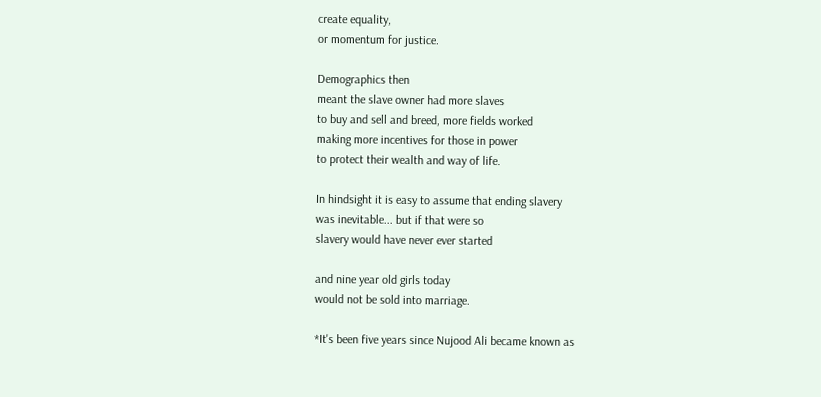create equality,
or momentum for justice.

Demographics then
meant the slave owner had more slaves
to buy and sell and breed, more fields worked
making more incentives for those in power
to protect their wealth and way of life.

In hindsight it is easy to assume that ending slavery
was inevitable... but if that were so
slavery would have never ever started

and nine year old girls today
would not be sold into marriage.

*It's been five years since Nujood Ali became known as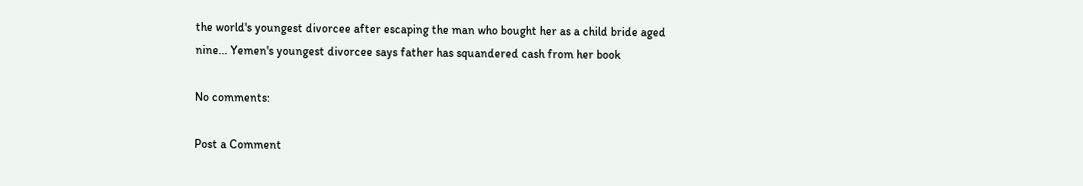the world's youngest divorcee after escaping the man who bought her as a child bride aged nine... Yemen's youngest divorcee says father has squandered cash from her book

No comments:

Post a Comment